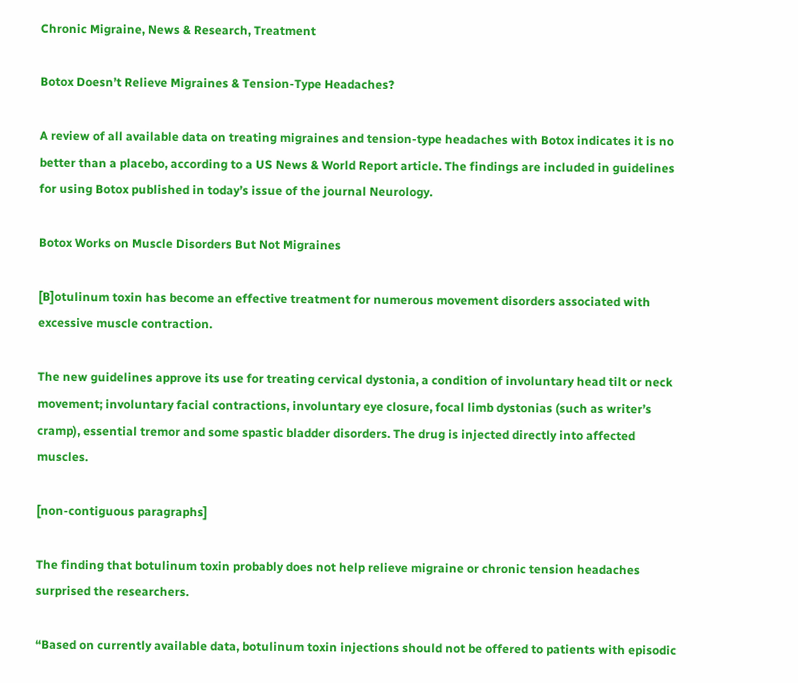Chronic Migraine, News & Research, Treatment

Botox Doesn’t Relieve Migraines & Tension-Type Headaches?

A review of all available data on treating migraines and tension-type headaches with Botox indicates it is no better than a placebo, according to a US News & World Report article. The findings are included in guidelines for using Botox published in today’s issue of the journal Neurology.

Botox Works on Muscle Disorders But Not Migraines

[B]otulinum toxin has become an effective treatment for numerous movement disorders associated with excessive muscle contraction.

The new guidelines approve its use for treating cervical dystonia, a condition of involuntary head tilt or neck movement; involuntary facial contractions, involuntary eye closure, focal limb dystonias (such as writer’s cramp), essential tremor and some spastic bladder disorders. The drug is injected directly into affected muscles.

[non-contiguous paragraphs]

The finding that botulinum toxin probably does not help relieve migraine or chronic tension headaches surprised the researchers.

“Based on currently available data, botulinum toxin injections should not be offered to patients with episodic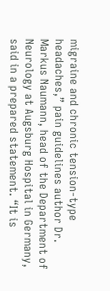migraine and chronic tension-type headaches,” pain guidelines author Dr. Markus Naumann, head of the Department of Neurology at Augsburg Hospital in Germany, said in a prepared statement. “It is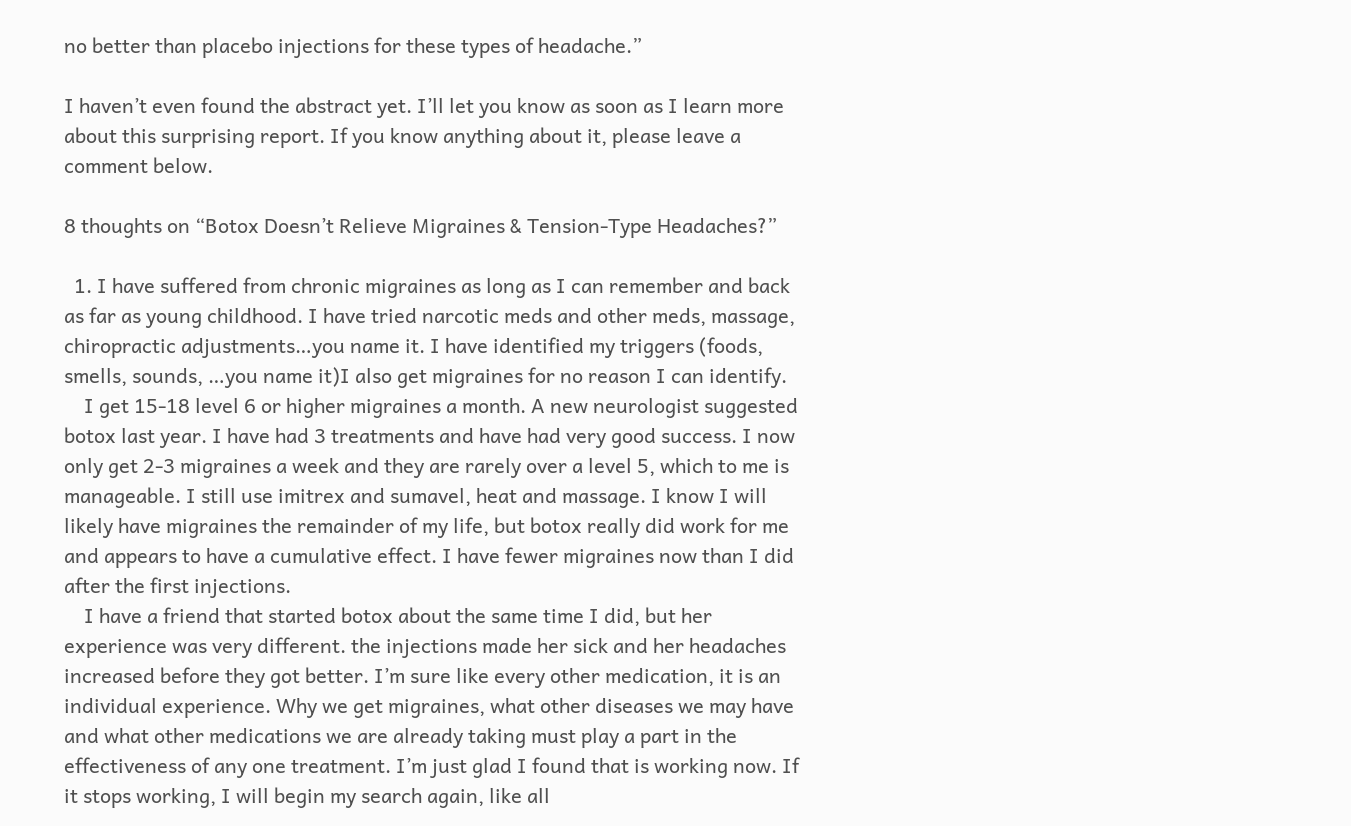no better than placebo injections for these types of headache.”

I haven’t even found the abstract yet. I’ll let you know as soon as I learn more about this surprising report. If you know anything about it, please leave a comment below.

8 thoughts on “Botox Doesn’t Relieve Migraines & Tension-Type Headaches?”

  1. I have suffered from chronic migraines as long as I can remember and back as far as young childhood. I have tried narcotic meds and other meds, massage, chiropractic adjustments…you name it. I have identified my triggers (foods, smells, sounds, …you name it)I also get migraines for no reason I can identify.
    I get 15-18 level 6 or higher migraines a month. A new neurologist suggested botox last year. I have had 3 treatments and have had very good success. I now only get 2-3 migraines a week and they are rarely over a level 5, which to me is manageable. I still use imitrex and sumavel, heat and massage. I know I will likely have migraines the remainder of my life, but botox really did work for me and appears to have a cumulative effect. I have fewer migraines now than I did after the first injections.
    I have a friend that started botox about the same time I did, but her experience was very different. the injections made her sick and her headaches increased before they got better. I’m sure like every other medication, it is an individual experience. Why we get migraines, what other diseases we may have and what other medications we are already taking must play a part in the effectiveness of any one treatment. I’m just glad I found that is working now. If it stops working, I will begin my search again, like all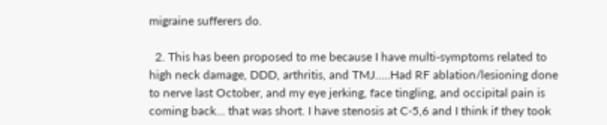migraine sufferers do.

  2. This has been proposed to me because I have multi-symptoms related to high neck damage, DDD, arthritis, and TMJ…..Had RF ablation/lesioning done to nerve last October, and my eye jerking, face tingling, and occipital pain is coming back… that was short. I have stenosis at C-5,6 and I think if they took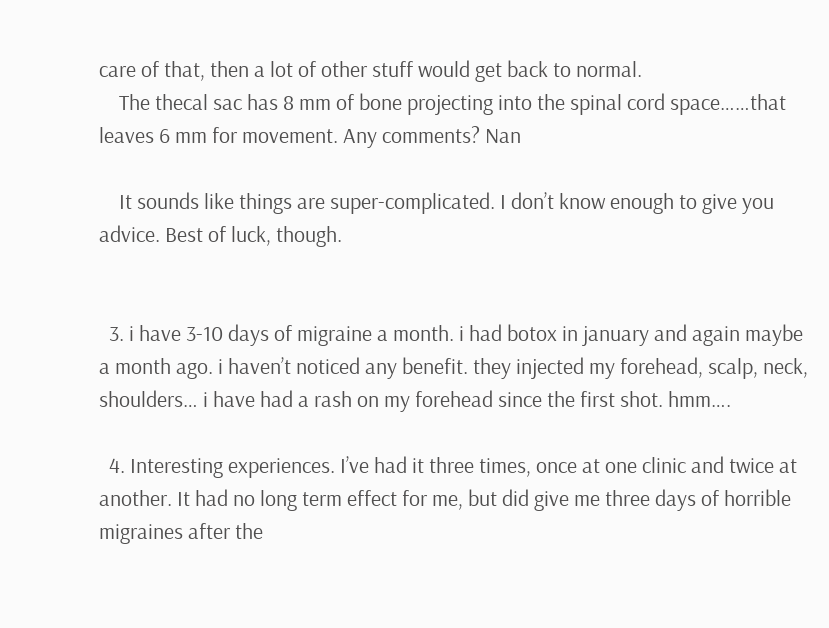care of that, then a lot of other stuff would get back to normal.
    The thecal sac has 8 mm of bone projecting into the spinal cord space……that leaves 6 mm for movement. Any comments? Nan

    It sounds like things are super-complicated. I don’t know enough to give you advice. Best of luck, though.


  3. i have 3-10 days of migraine a month. i had botox in january and again maybe a month ago. i haven’t noticed any benefit. they injected my forehead, scalp, neck, shoulders… i have had a rash on my forehead since the first shot. hmm….

  4. Interesting experiences. I’ve had it three times, once at one clinic and twice at another. It had no long term effect for me, but did give me three days of horrible migraines after the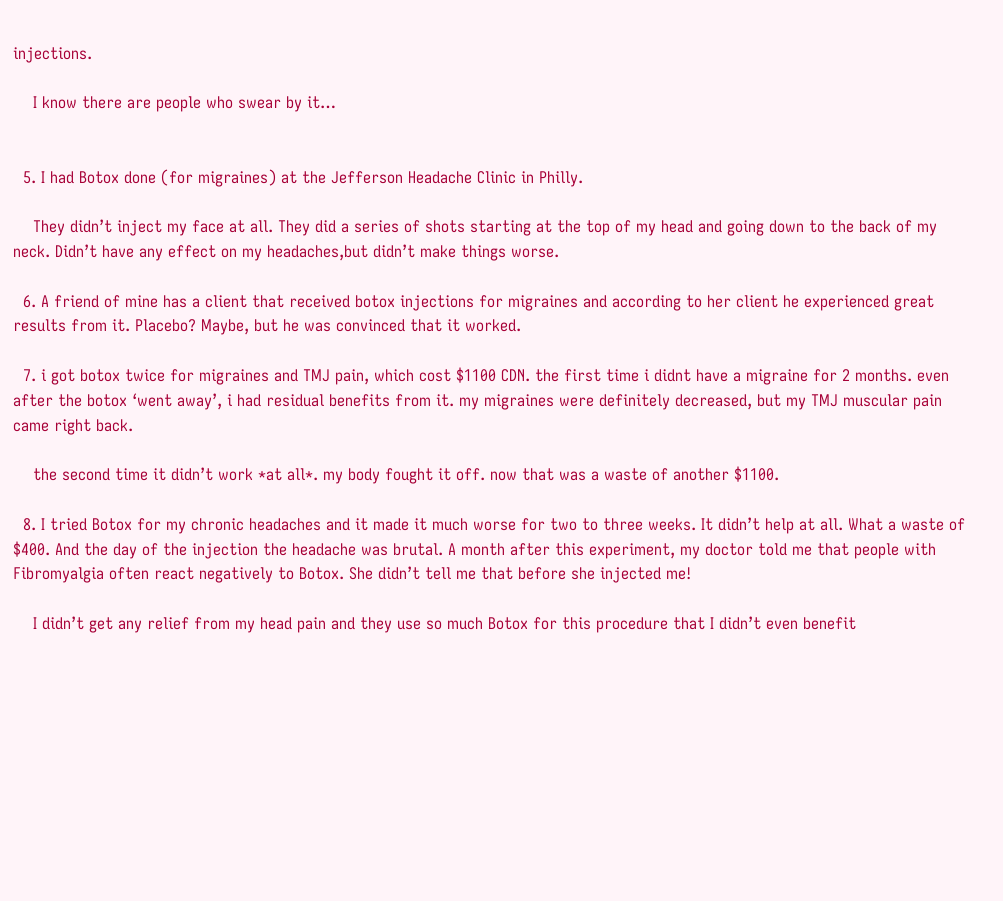injections.

    I know there are people who swear by it…


  5. I had Botox done (for migraines) at the Jefferson Headache Clinic in Philly.

    They didn’t inject my face at all. They did a series of shots starting at the top of my head and going down to the back of my neck. Didn’t have any effect on my headaches,but didn’t make things worse.

  6. A friend of mine has a client that received botox injections for migraines and according to her client he experienced great results from it. Placebo? Maybe, but he was convinced that it worked.

  7. i got botox twice for migraines and TMJ pain, which cost $1100 CDN. the first time i didnt have a migraine for 2 months. even after the botox ‘went away’, i had residual benefits from it. my migraines were definitely decreased, but my TMJ muscular pain came right back.

    the second time it didn’t work *at all*. my body fought it off. now that was a waste of another $1100.

  8. I tried Botox for my chronic headaches and it made it much worse for two to three weeks. It didn’t help at all. What a waste of $400. And the day of the injection the headache was brutal. A month after this experiment, my doctor told me that people with Fibromyalgia often react negatively to Botox. She didn’t tell me that before she injected me!

    I didn’t get any relief from my head pain and they use so much Botox for this procedure that I didn’t even benefit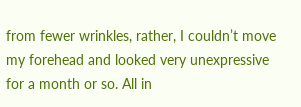from fewer wrinkles, rather, I couldn’t move my forehead and looked very unexpressive for a month or so. All in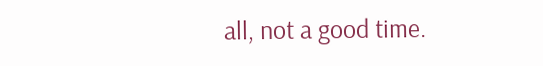all, not a good time.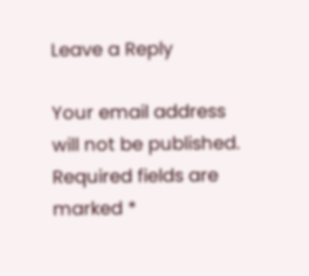Leave a Reply

Your email address will not be published. Required fields are marked *